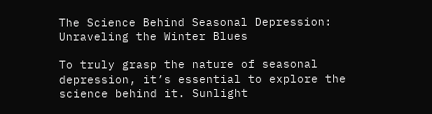The Science Behind Seasonal Depression: Unraveling the Winter Blues

To truly grasp the nature of seasonal depression, it’s essential to explore the science behind it. Sunlight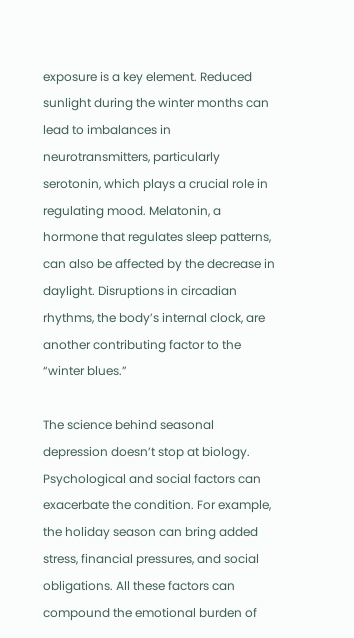exposure is a key element. Reduced sunlight during the winter months can lead to imbalances in neurotransmitters, particularly serotonin, which plays a crucial role in regulating mood. Melatonin, a hormone that regulates sleep patterns, can also be affected by the decrease in daylight. Disruptions in circadian rhythms, the body’s internal clock, are another contributing factor to the “winter blues.”

The science behind seasonal depression doesn’t stop at biology. Psychological and social factors can exacerbate the condition. For example, the holiday season can bring added stress, financial pressures, and social obligations. All these factors can compound the emotional burden of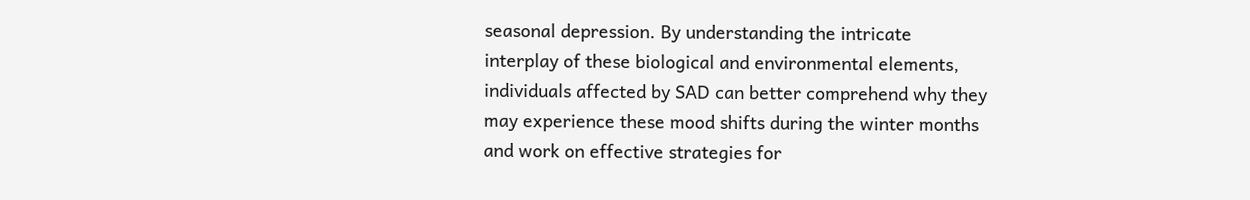seasonal depression. By understanding the intricate interplay of these biological and environmental elements, individuals affected by SAD can better comprehend why they may experience these mood shifts during the winter months and work on effective strategies for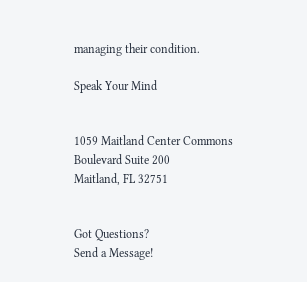managing their condition.

Speak Your Mind


1059 Maitland Center Commons Boulevard Suite 200
Maitland, FL 32751


Got Questions?
Send a Message!